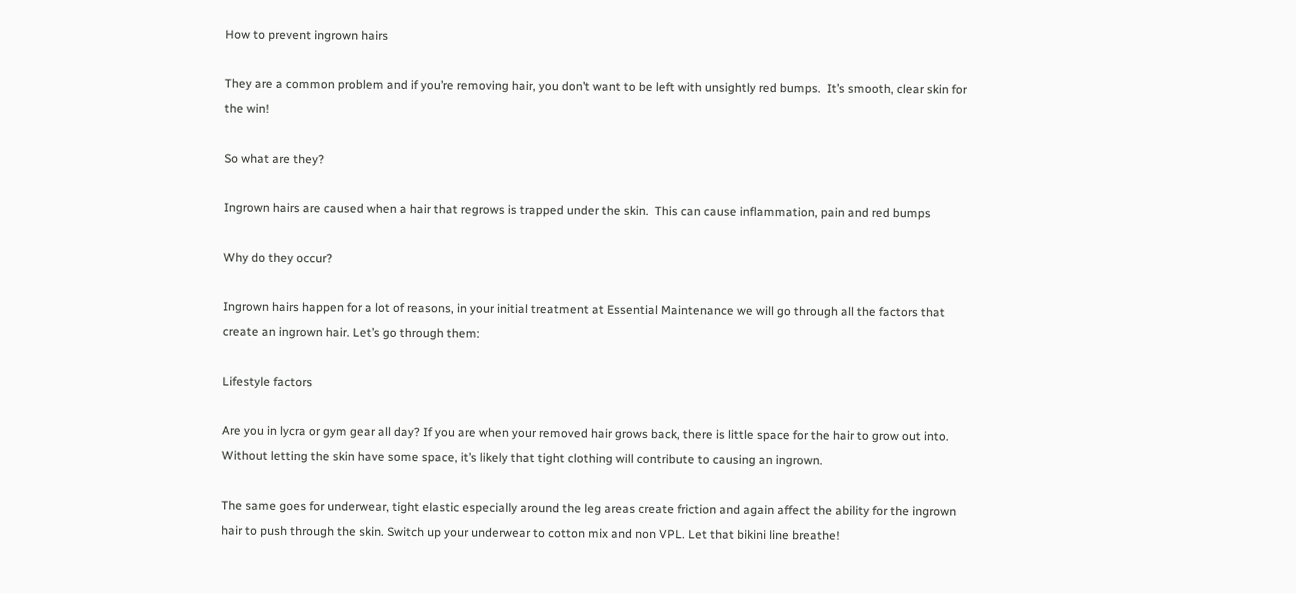How to prevent ingrown hairs

They are a common problem and if you’re removing hair, you don’t want to be left with unsightly red bumps.  It’s smooth, clear skin for the win!

So what are they?

Ingrown hairs are caused when a hair that regrows is trapped under the skin.  This can cause inflammation, pain and red bumps

Why do they occur?

Ingrown hairs happen for a lot of reasons, in your initial treatment at Essential Maintenance we will go through all the factors that create an ingrown hair. Let’s go through them:

Lifestyle factors

Are you in lycra or gym gear all day? If you are when your removed hair grows back, there is little space for the hair to grow out into.  Without letting the skin have some space, it’s likely that tight clothing will contribute to causing an ingrown.

The same goes for underwear, tight elastic especially around the leg areas create friction and again affect the ability for the ingrown hair to push through the skin. Switch up your underwear to cotton mix and non VPL. Let that bikini line breathe!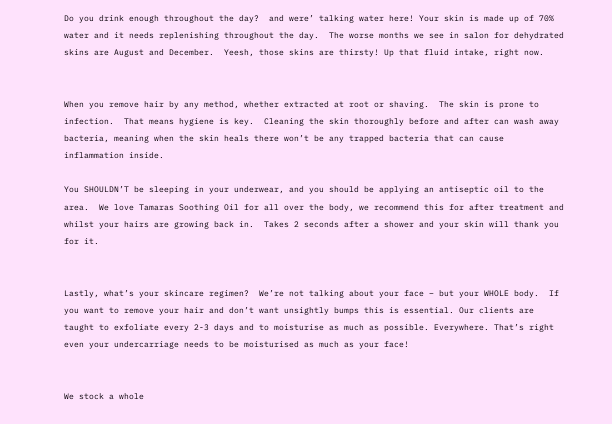Do you drink enough throughout the day?  and were’ talking water here! Your skin is made up of 70% water and it needs replenishing throughout the day.  The worse months we see in salon for dehydrated skins are August and December.  Yeesh, those skins are thirsty! Up that fluid intake, right now.


When you remove hair by any method, whether extracted at root or shaving.  The skin is prone to infection.  That means hygiene is key.  Cleaning the skin thoroughly before and after can wash away bacteria, meaning when the skin heals there won’t be any trapped bacteria that can cause inflammation inside.

You SHOULDN’T be sleeping in your underwear, and you should be applying an antiseptic oil to the area.  We love Tamaras Soothing Oil for all over the body, we recommend this for after treatment and whilst your hairs are growing back in.  Takes 2 seconds after a shower and your skin will thank you for it.


Lastly, what’s your skincare regimen?  We’re not talking about your face – but your WHOLE body.  If you want to remove your hair and don’t want unsightly bumps this is essential. Our clients are taught to exfoliate every 2-3 days and to moisturise as much as possible. Everywhere. That’s right even your undercarriage needs to be moisturised as much as your face!


We stock a whole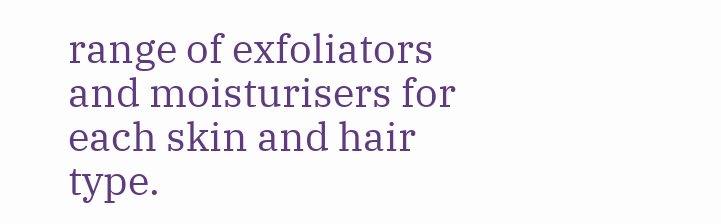range of exfoliators and moisturisers for each skin and hair type.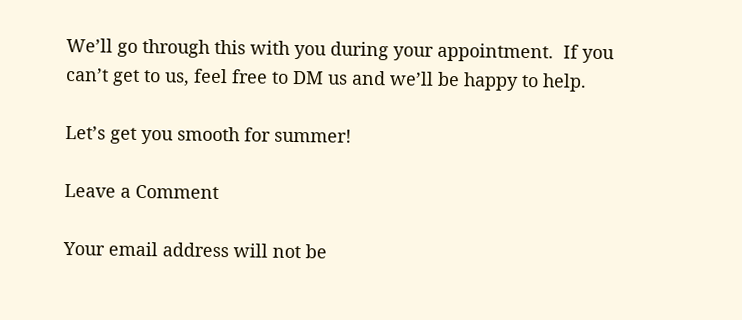We’ll go through this with you during your appointment.  If you can’t get to us, feel free to DM us and we’ll be happy to help.

Let’s get you smooth for summer!

Leave a Comment

Your email address will not be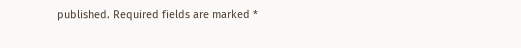published. Required fields are marked *